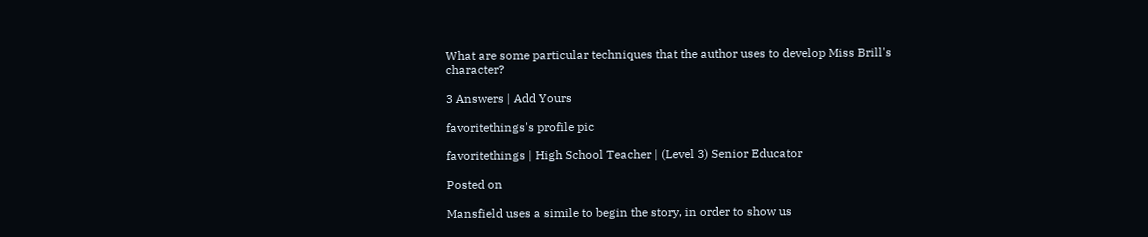What are some particular techniques that the author uses to develop Miss Brill's character?

3 Answers | Add Yours

favoritethings's profile pic

favoritethings | High School Teacher | (Level 3) Senior Educator

Posted on

Mansfield uses a simile to begin the story, in order to show us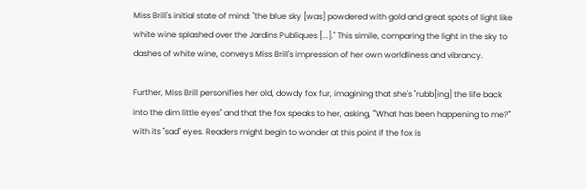Miss Brill's initial state of mind: "the blue sky [was] powdered with gold and great spots of light like white wine splashed over the Jardins Publiques [...]." This simile, comparing the light in the sky to dashes of white wine, conveys Miss Brill's impression of her own worldliness and vibrancy.

Further, Miss Brill personifies her old, dowdy fox fur, imagining that she's "rubb[ing] the life back into the dim little eyes" and that the fox speaks to her, asking, "'What has been happening to me?'" with its "sad" eyes. Readers might begin to wonder at this point if the fox is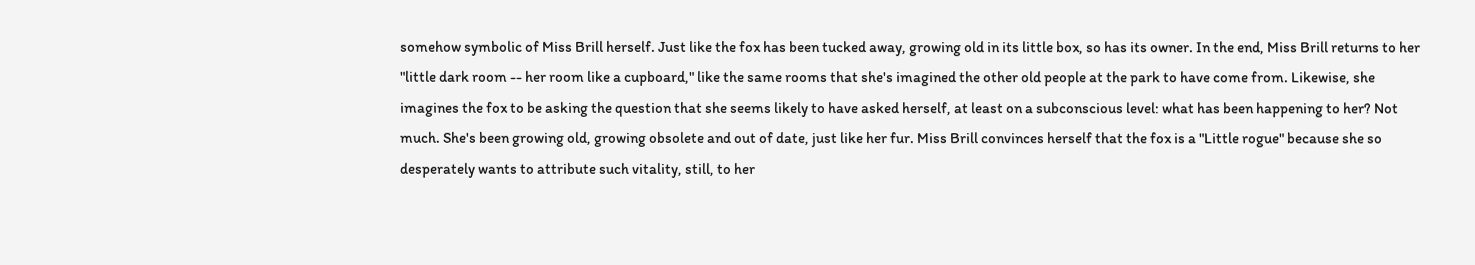somehow symbolic of Miss Brill herself. Just like the fox has been tucked away, growing old in its little box, so has its owner. In the end, Miss Brill returns to her "little dark room -- her room like a cupboard," like the same rooms that she's imagined the other old people at the park to have come from. Likewise, she imagines the fox to be asking the question that she seems likely to have asked herself, at least on a subconscious level: what has been happening to her? Not much. She's been growing old, growing obsolete and out of date, just like her fur. Miss Brill convinces herself that the fox is a "Little rogue" because she so desperately wants to attribute such vitality, still, to her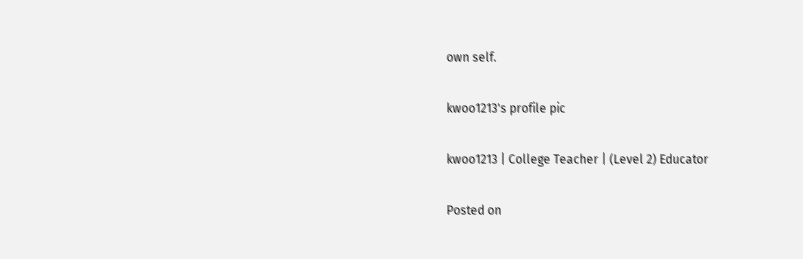own self.

kwoo1213's profile pic

kwoo1213 | College Teacher | (Level 2) Educator

Posted on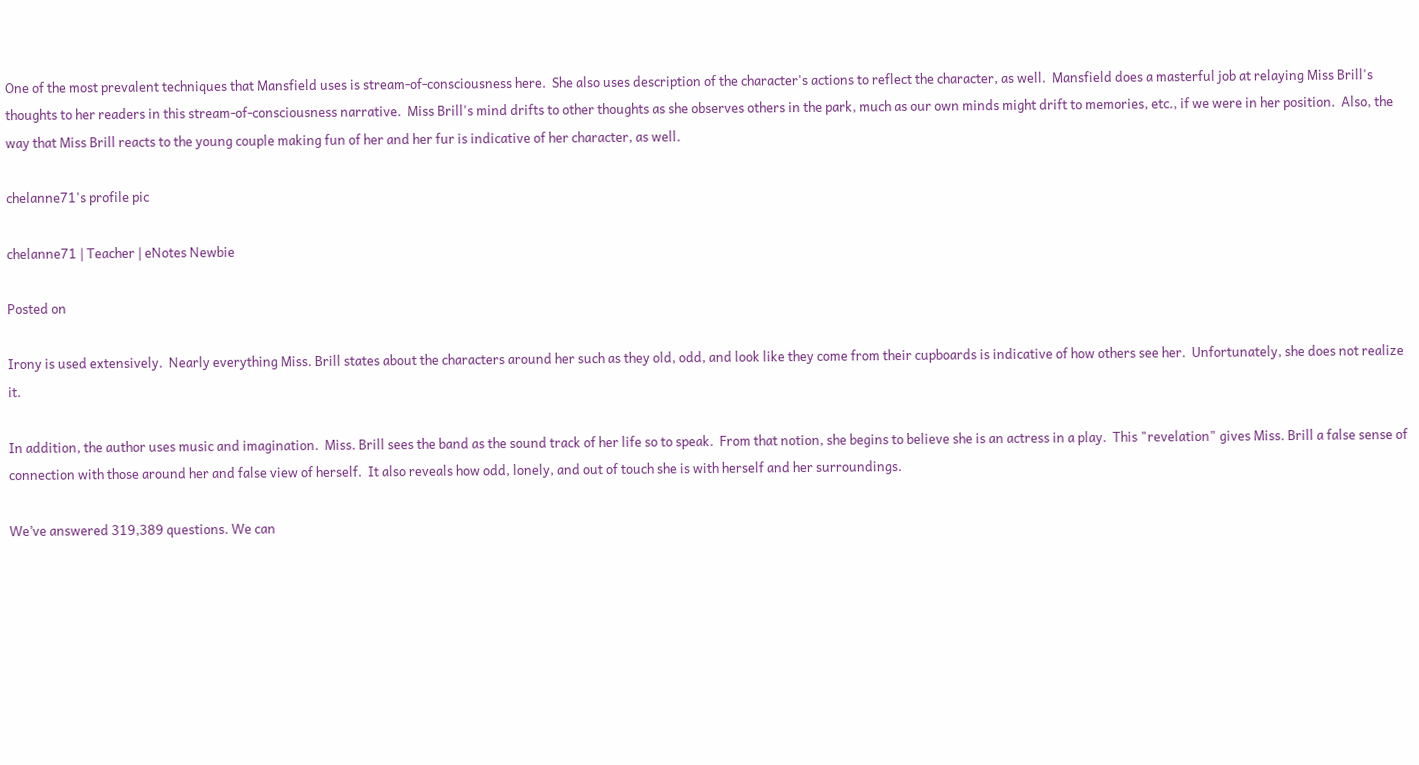One of the most prevalent techniques that Mansfield uses is stream-of-consciousness here.  She also uses description of the character's actions to reflect the character, as well.  Mansfield does a masterful job at relaying Miss Brill's thoughts to her readers in this stream-of-consciousness narrative.  Miss Brill's mind drifts to other thoughts as she observes others in the park, much as our own minds might drift to memories, etc., if we were in her position.  Also, the way that Miss Brill reacts to the young couple making fun of her and her fur is indicative of her character, as well.

chelanne71's profile pic

chelanne71 | Teacher | eNotes Newbie

Posted on

Irony is used extensively.  Nearly everything Miss. Brill states about the characters around her such as they old, odd, and look like they come from their cupboards is indicative of how others see her.  Unfortunately, she does not realize it.

In addition, the author uses music and imagination.  Miss. Brill sees the band as the sound track of her life so to speak.  From that notion, she begins to believe she is an actress in a play.  This "revelation" gives Miss. Brill a false sense of connection with those around her and false view of herself.  It also reveals how odd, lonely, and out of touch she is with herself and her surroundings.

We’ve answered 319,389 questions. We can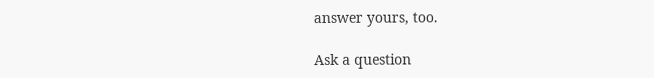answer yours, too.

Ask a question